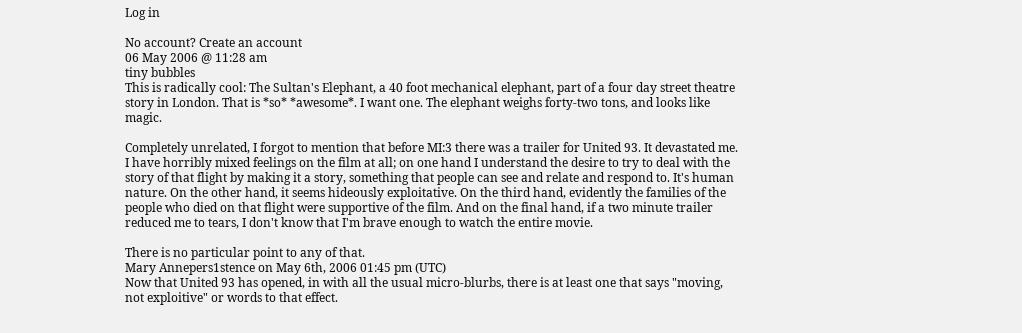Log in

No account? Create an account
06 May 2006 @ 11:28 am
tiny bubbles
This is radically cool: The Sultan's Elephant, a 40 foot mechanical elephant, part of a four day street theatre story in London. That is *so* *awesome*. I want one. The elephant weighs forty-two tons, and looks like magic.

Completely unrelated, I forgot to mention that before MI:3 there was a trailer for United 93. It devastated me. I have horribly mixed feelings on the film at all; on one hand I understand the desire to try to deal with the story of that flight by making it a story, something that people can see and relate and respond to. It's human nature. On the other hand, it seems hideously exploitative. On the third hand, evidently the families of the people who died on that flight were supportive of the film. And on the final hand, if a two minute trailer reduced me to tears, I don't know that I'm brave enough to watch the entire movie.

There is no particular point to any of that.
Mary Annepers1stence on May 6th, 2006 01:45 pm (UTC)
Now that United 93 has opened, in with all the usual micro-blurbs, there is at least one that says "moving, not exploitive" or words to that effect.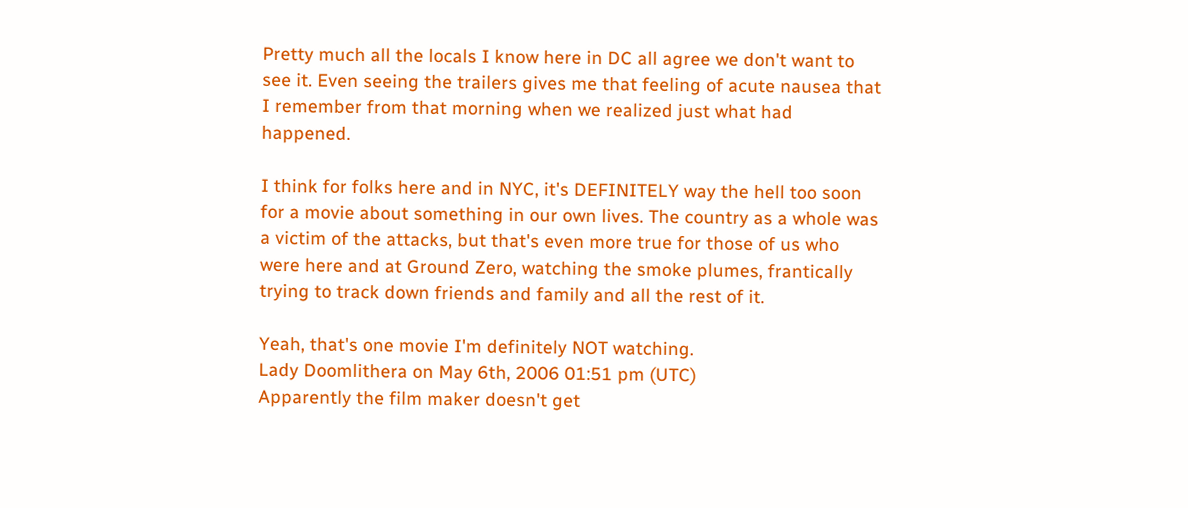Pretty much all the locals I know here in DC all agree we don't want to see it. Even seeing the trailers gives me that feeling of acute nausea that I remember from that morning when we realized just what had happened.

I think for folks here and in NYC, it's DEFINITELY way the hell too soon for a movie about something in our own lives. The country as a whole was a victim of the attacks, but that's even more true for those of us who were here and at Ground Zero, watching the smoke plumes, frantically trying to track down friends and family and all the rest of it.

Yeah, that's one movie I'm definitely NOT watching.
Lady Doomlithera on May 6th, 2006 01:51 pm (UTC)
Apparently the film maker doesn't get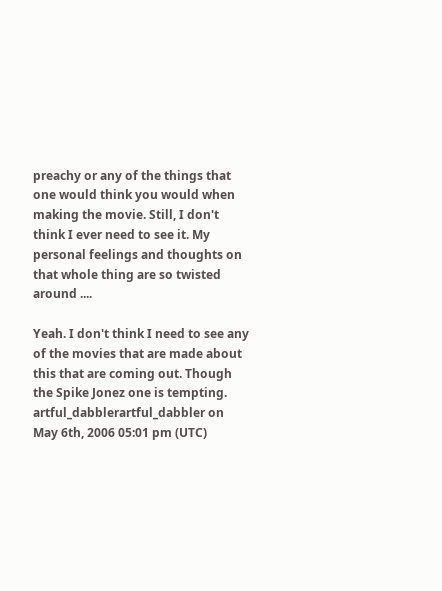preachy or any of the things that one would think you would when making the movie. Still, I don't think I ever need to see it. My personal feelings and thoughts on that whole thing are so twisted around ....

Yeah. I don't think I need to see any of the movies that are made about this that are coming out. Though the Spike Jonez one is tempting.
artful_dabblerartful_dabbler on May 6th, 2006 05:01 pm (UTC)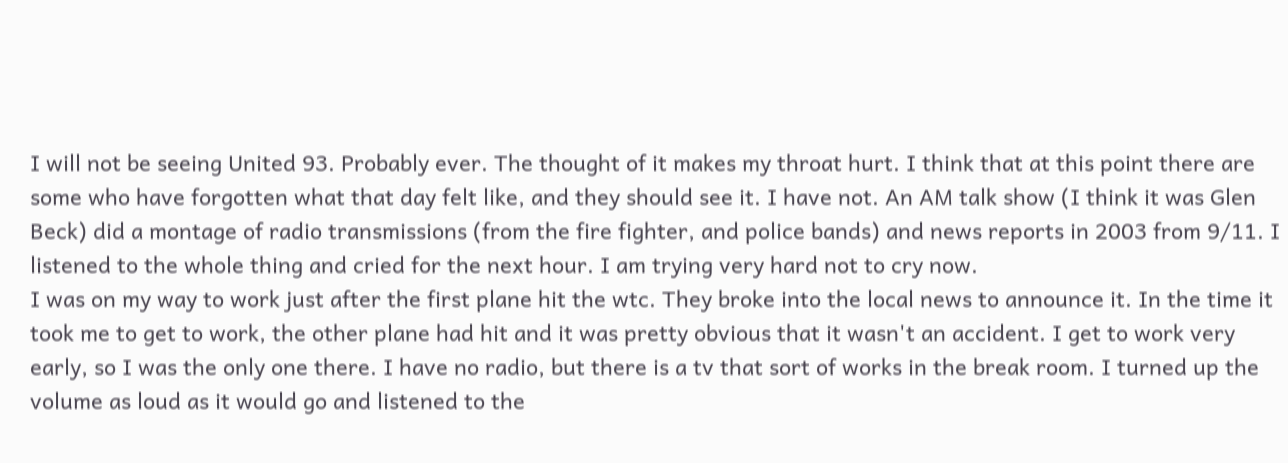I will not be seeing United 93. Probably ever. The thought of it makes my throat hurt. I think that at this point there are some who have forgotten what that day felt like, and they should see it. I have not. An AM talk show (I think it was Glen Beck) did a montage of radio transmissions (from the fire fighter, and police bands) and news reports in 2003 from 9/11. I listened to the whole thing and cried for the next hour. I am trying very hard not to cry now.
I was on my way to work just after the first plane hit the wtc. They broke into the local news to announce it. In the time it took me to get to work, the other plane had hit and it was pretty obvious that it wasn't an accident. I get to work very early, so I was the only one there. I have no radio, but there is a tv that sort of works in the break room. I turned up the volume as loud as it would go and listened to the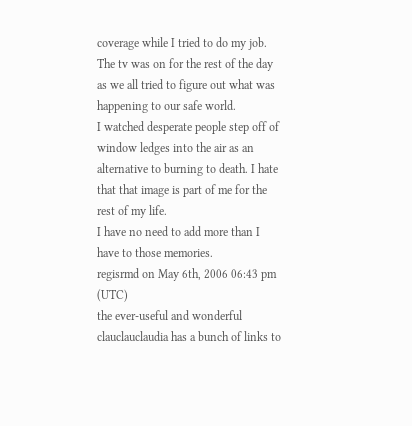coverage while I tried to do my job. The tv was on for the rest of the day as we all tried to figure out what was happening to our safe world.
I watched desperate people step off of window ledges into the air as an alternative to burning to death. I hate that that image is part of me for the rest of my life.
I have no need to add more than I have to those memories.
regisrmd on May 6th, 2006 06:43 pm (UTC)
the ever-useful and wonderful clauclauclaudia has a bunch of links to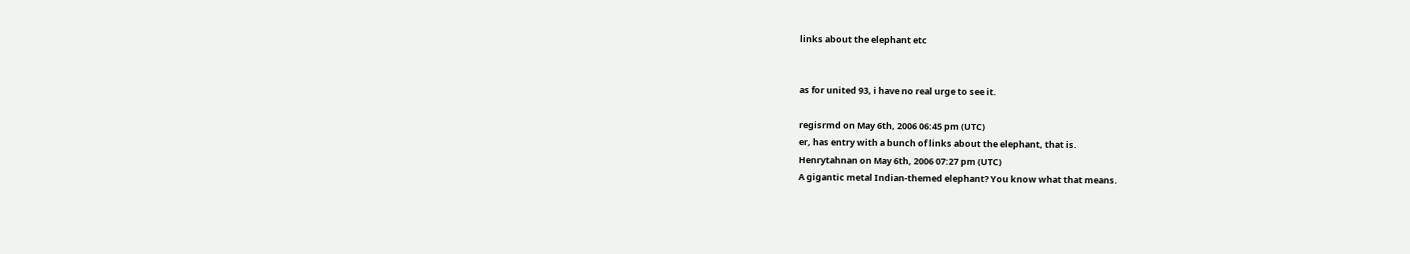links about the elephant etc


as for united 93, i have no real urge to see it.

regisrmd on May 6th, 2006 06:45 pm (UTC)
er, has entry with a bunch of links about the elephant, that is.
Henrytahnan on May 6th, 2006 07:27 pm (UTC)
A gigantic metal Indian-themed elephant? You know what that means.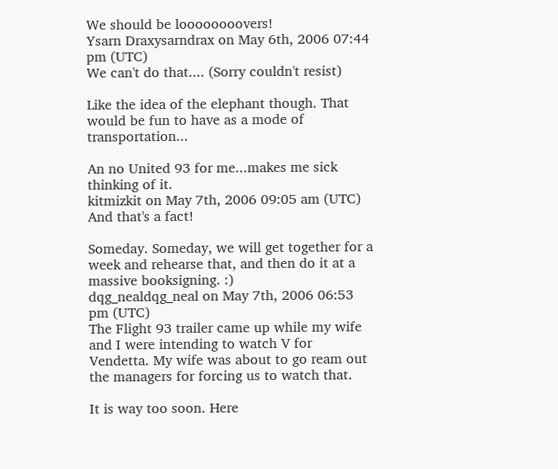We should be loooooooovers!
Ysarn Draxysarndrax on May 6th, 2006 07:44 pm (UTC)
We can't do that.... (Sorry couldn't resist)

Like the idea of the elephant though. That would be fun to have as a mode of transportation...

An no United 93 for me...makes me sick thinking of it.
kitmizkit on May 7th, 2006 09:05 am (UTC)
And that's a fact!

Someday. Someday, we will get together for a week and rehearse that, and then do it at a massive booksigning. :)
dqg_nealdqg_neal on May 7th, 2006 06:53 pm (UTC)
The Flight 93 trailer came up while my wife and I were intending to watch V for Vendetta. My wife was about to go ream out the managers for forcing us to watch that.

It is way too soon. Here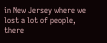in New Jersey where we lost a lot of people, there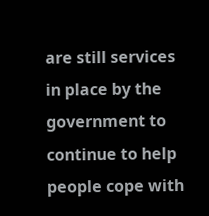are still services in place by the government to continue to help people cope with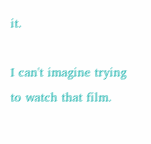it.

I can't imagine trying to watch that film.